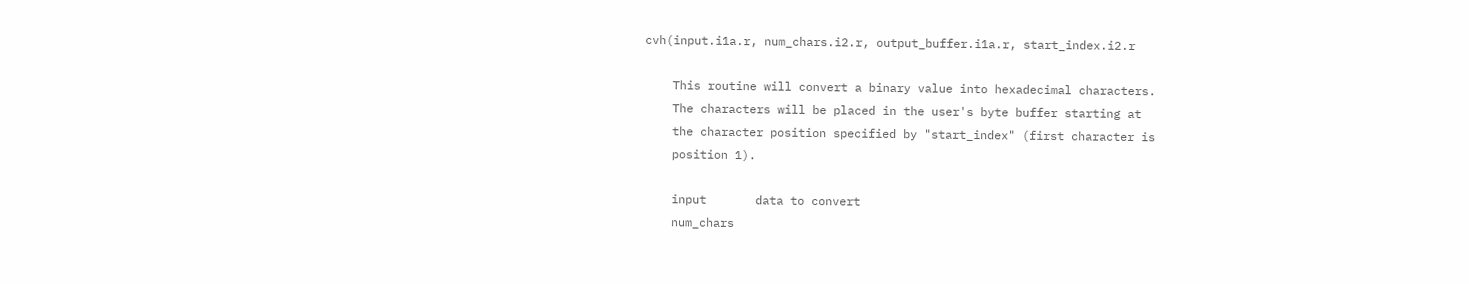cvh(input.i1a.r, num_chars.i2.r, output_buffer.i1a.r, start_index.i2.r

    This routine will convert a binary value into hexadecimal characters.
    The characters will be placed in the user's byte buffer starting at
    the character position specified by "start_index" (first character is
    position 1).

    input       data to convert
    num_chars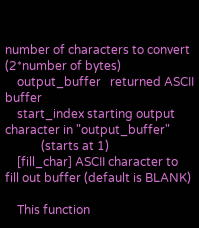number of characters to convert (2*number of bytes)
    output_buffer   returned ASCII buffer
    start_index starting output character in "output_buffer"
            (starts at 1)
    [fill_char] ASCII character to fill out buffer (default is BLANK)

    This function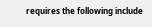requires the following include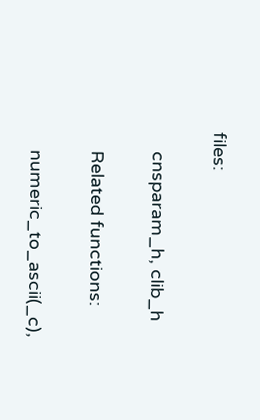files:

    cnsparam_h, clib_h

    Related functions:

    numeric_to_ascii(_c),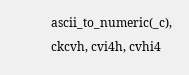ascii_to_numeric(_c), ckcvh, cvi4h, cvhi4